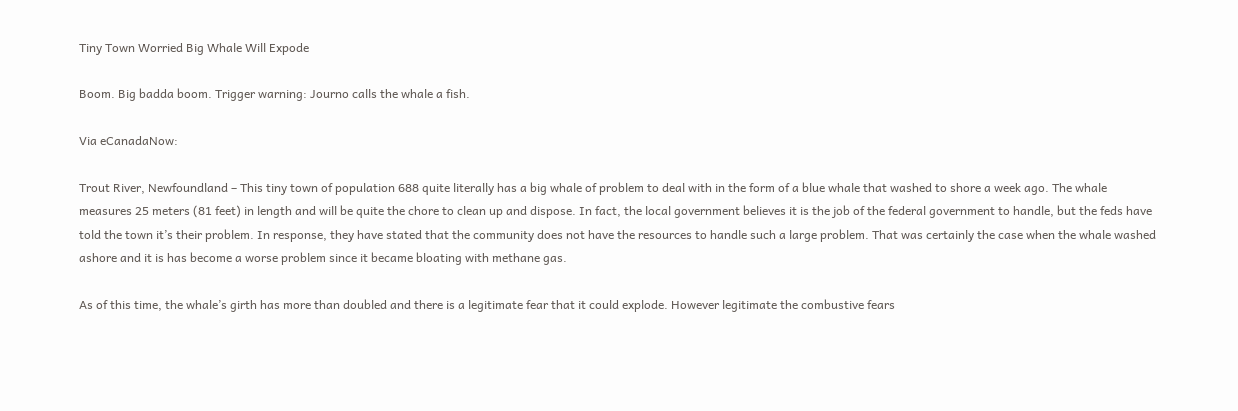Tiny Town Worried Big Whale Will Expode

Boom. Big badda boom. Trigger warning: Journo calls the whale a fish.

Via eCanadaNow:

Trout River, Newfoundland – This tiny town of population 688 quite literally has a big whale of problem to deal with in the form of a blue whale that washed to shore a week ago. The whale measures 25 meters (81 feet) in length and will be quite the chore to clean up and dispose. In fact, the local government believes it is the job of the federal government to handle, but the feds have told the town it’s their problem. In response, they have stated that the community does not have the resources to handle such a large problem. That was certainly the case when the whale washed ashore and it is has become a worse problem since it became bloating with methane gas.

As of this time, the whale’s girth has more than doubled and there is a legitimate fear that it could explode. However legitimate the combustive fears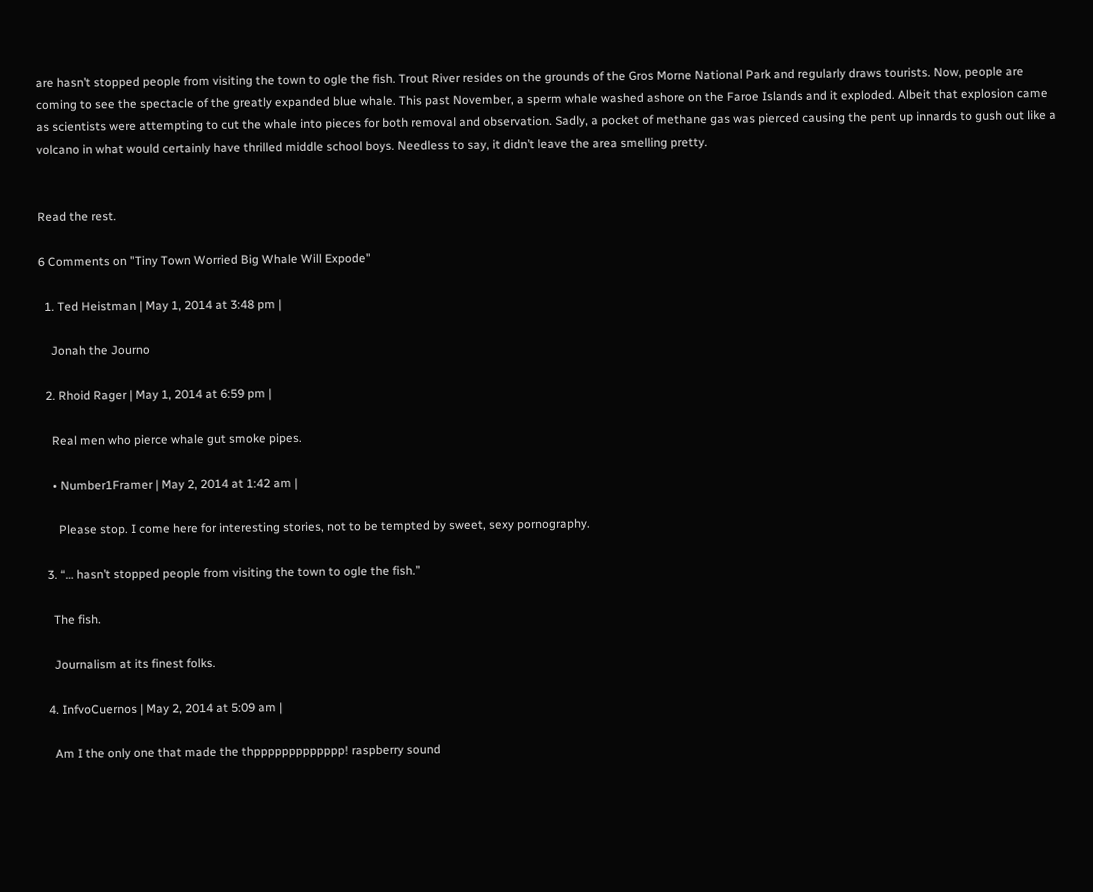are hasn’t stopped people from visiting the town to ogle the fish. Trout River resides on the grounds of the Gros Morne National Park and regularly draws tourists. Now, people are coming to see the spectacle of the greatly expanded blue whale. This past November, a sperm whale washed ashore on the Faroe Islands and it exploded. Albeit that explosion came as scientists were attempting to cut the whale into pieces for both removal and observation. Sadly, a pocket of methane gas was pierced causing the pent up innards to gush out like a volcano in what would certainly have thrilled middle school boys. Needless to say, it didn’t leave the area smelling pretty.


Read the rest.

6 Comments on "Tiny Town Worried Big Whale Will Expode"

  1. Ted Heistman | May 1, 2014 at 3:48 pm |

    Jonah the Journo

  2. Rhoid Rager | May 1, 2014 at 6:59 pm |

    Real men who pierce whale gut smoke pipes.

    • Number1Framer | May 2, 2014 at 1:42 am |

      Please stop. I come here for interesting stories, not to be tempted by sweet, sexy pornography.

  3. “… hasn’t stopped people from visiting the town to ogle the fish.”

    The fish.

    Journalism at its finest folks.

  4. InfvoCuernos | May 2, 2014 at 5:09 am |

    Am I the only one that made the thppppppppppppp! raspberry sound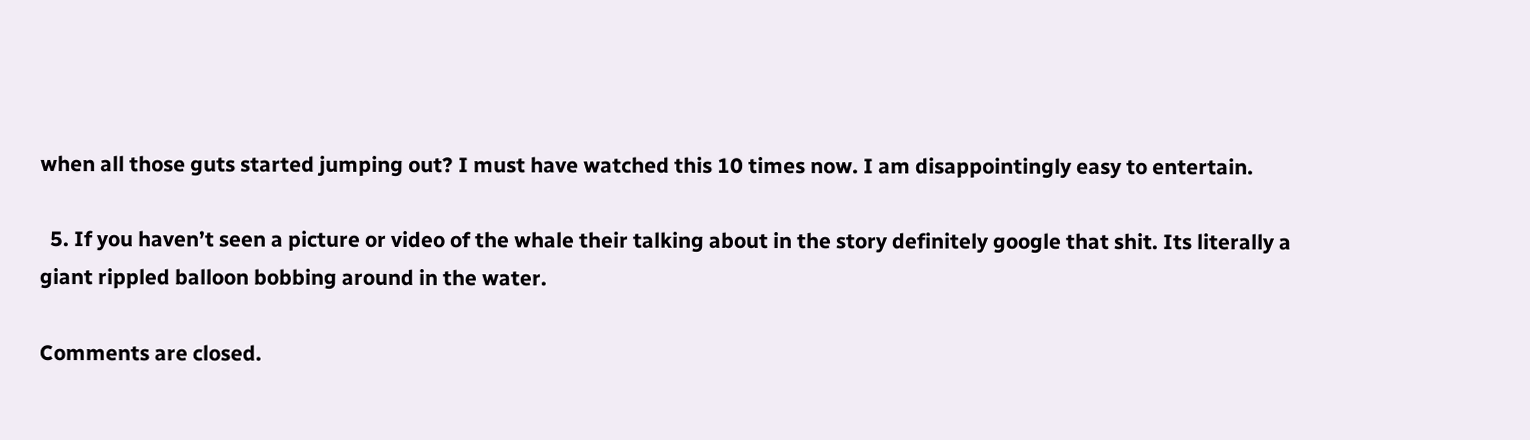when all those guts started jumping out? I must have watched this 10 times now. I am disappointingly easy to entertain.

  5. If you haven’t seen a picture or video of the whale their talking about in the story definitely google that shit. Its literally a giant rippled balloon bobbing around in the water.

Comments are closed.